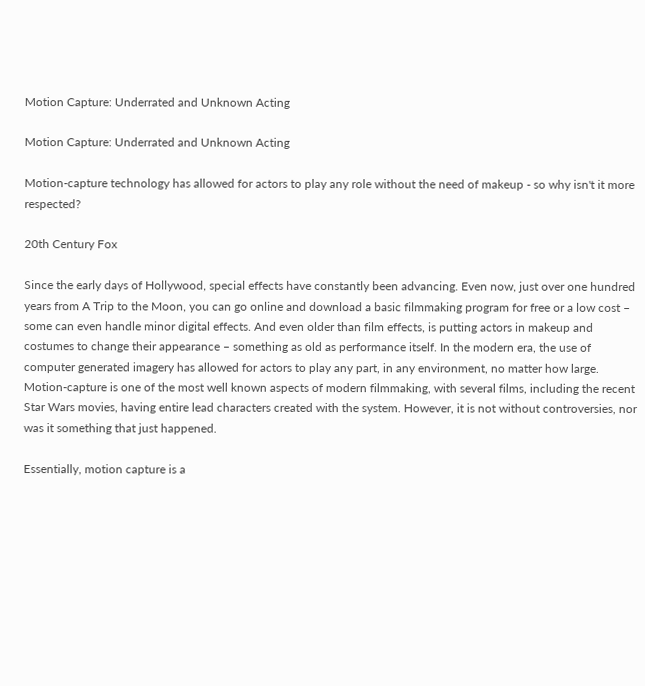Motion Capture: Underrated and Unknown Acting

Motion Capture: Underrated and Unknown Acting

Motion-capture technology has allowed for actors to play any role without the need of makeup - so why isn't it more respected?

20th Century Fox

Since the early days of Hollywood, special effects have constantly been advancing. Even now, just over one hundred years from A Trip to the Moon, you can go online and download a basic filmmaking program for free or a low cost – some can even handle minor digital effects. And even older than film effects, is putting actors in makeup and costumes to change their appearance – something as old as performance itself. In the modern era, the use of computer generated imagery has allowed for actors to play any part, in any environment, no matter how large. Motion-capture is one of the most well known aspects of modern filmmaking, with several films, including the recent Star Wars movies, having entire lead characters created with the system. However, it is not without controversies, nor was it something that just happened.

Essentially, motion capture is a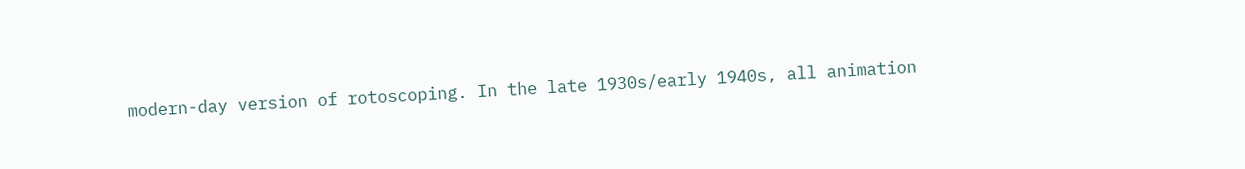modern-day version of rotoscoping. In the late 1930s/early 1940s, all animation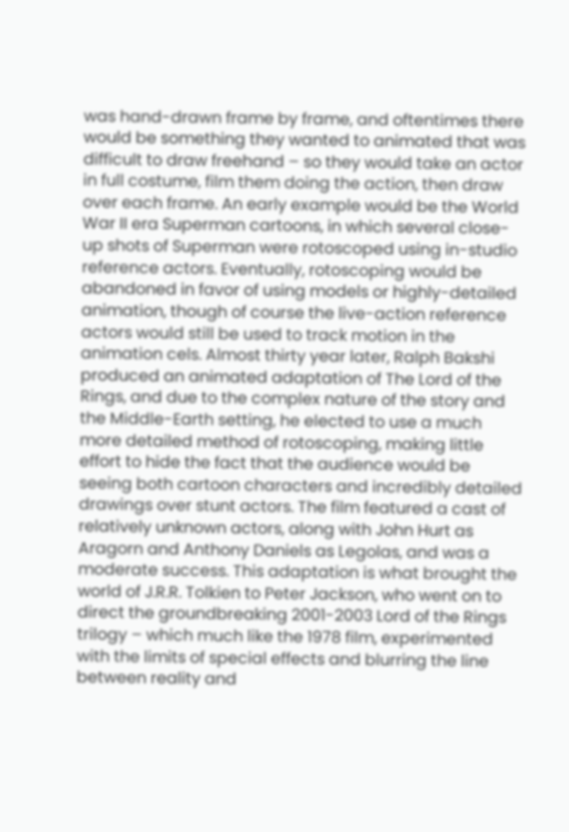was hand-drawn frame by frame, and oftentimes there would be something they wanted to animated that was difficult to draw freehand – so they would take an actor in full costume, film them doing the action, then draw over each frame. An early example would be the World War II era Superman cartoons, in which several close-up shots of Superman were rotoscoped using in-studio reference actors. Eventually, rotoscoping would be abandoned in favor of using models or highly-detailed animation, though of course the live-action reference actors would still be used to track motion in the animation cels. Almost thirty year later, Ralph Bakshi produced an animated adaptation of The Lord of the Rings, and due to the complex nature of the story and the Middle-Earth setting, he elected to use a much more detailed method of rotoscoping, making little effort to hide the fact that the audience would be seeing both cartoon characters and incredibly detailed drawings over stunt actors. The film featured a cast of relatively unknown actors, along with John Hurt as Aragorn and Anthony Daniels as Legolas, and was a moderate success. This adaptation is what brought the world of J.R.R. Tolkien to Peter Jackson, who went on to direct the groundbreaking 2001-2003 Lord of the Rings trilogy – which much like the 1978 film, experimented with the limits of special effects and blurring the line between reality and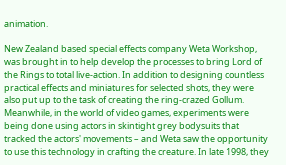animation.

New Zealand based special effects company Weta Workshop, was brought in to help develop the processes to bring Lord of the Rings to total live-action. In addition to designing countless practical effects and miniatures for selected shots, they were also put up to the task of creating the ring-crazed Gollum. Meanwhile, in the world of video games, experiments were being done using actors in skintight grey bodysuits that tracked the actors' movements – and Weta saw the opportunity to use this technology in crafting the creature. In late 1998, they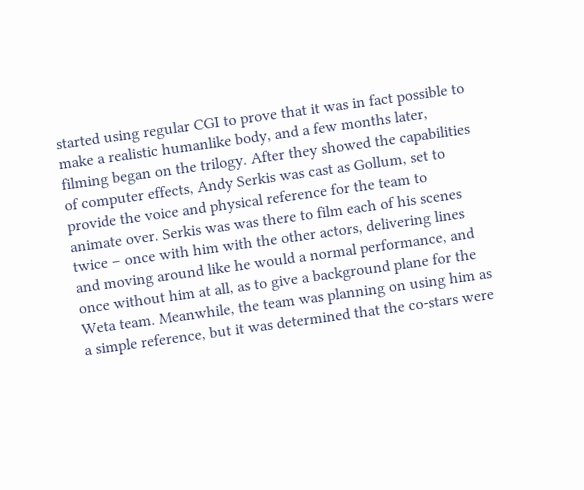started using regular CGI to prove that it was in fact possible to make a realistic humanlike body, and a few months later, filming began on the trilogy. After they showed the capabilities of computer effects, Andy Serkis was cast as Gollum, set to provide the voice and physical reference for the team to animate over. Serkis was was there to film each of his scenes twice – once with him with the other actors, delivering lines and moving around like he would a normal performance, and once without him at all, as to give a background plane for the Weta team. Meanwhile, the team was planning on using him as a simple reference, but it was determined that the co-stars were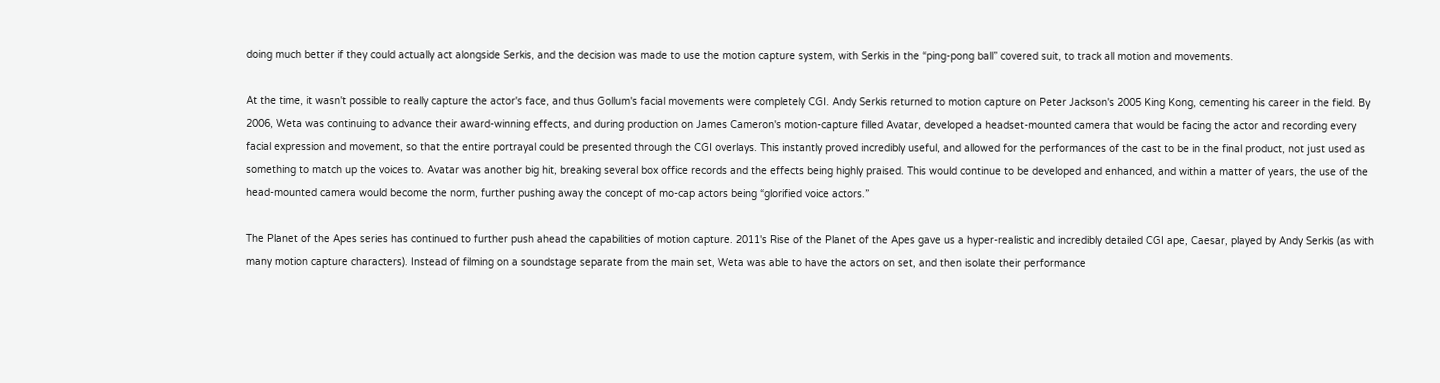doing much better if they could actually act alongside Serkis, and the decision was made to use the motion capture system, with Serkis in the “ping-pong ball” covered suit, to track all motion and movements.

At the time, it wasn't possible to really capture the actor's face, and thus Gollum's facial movements were completely CGI. Andy Serkis returned to motion capture on Peter Jackson's 2005 King Kong, cementing his career in the field. By 2006, Weta was continuing to advance their award-winning effects, and during production on James Cameron's motion-capture filled Avatar, developed a headset-mounted camera that would be facing the actor and recording every facial expression and movement, so that the entire portrayal could be presented through the CGI overlays. This instantly proved incredibly useful, and allowed for the performances of the cast to be in the final product, not just used as something to match up the voices to. Avatar was another big hit, breaking several box office records and the effects being highly praised. This would continue to be developed and enhanced, and within a matter of years, the use of the head-mounted camera would become the norm, further pushing away the concept of mo-cap actors being “glorified voice actors.”

The Planet of the Apes series has continued to further push ahead the capabilities of motion capture. 2011's Rise of the Planet of the Apes gave us a hyper-realistic and incredibly detailed CGI ape, Caesar, played by Andy Serkis (as with many motion capture characters). Instead of filming on a soundstage separate from the main set, Weta was able to have the actors on set, and then isolate their performance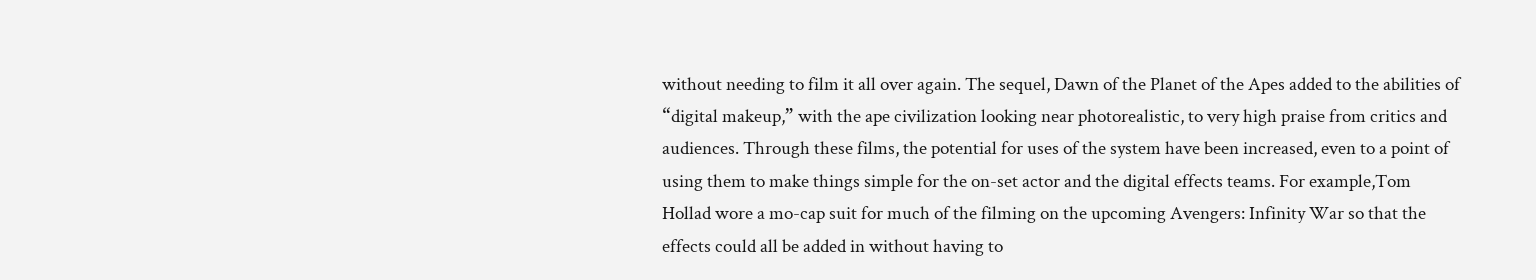without needing to film it all over again. The sequel, Dawn of the Planet of the Apes added to the abilities of “digital makeup,” with the ape civilization looking near photorealistic, to very high praise from critics and audiences. Through these films, the potential for uses of the system have been increased, even to a point of using them to make things simple for the on-set actor and the digital effects teams. For example,Tom Hollad wore a mo-cap suit for much of the filming on the upcoming Avengers: Infinity War so that the effects could all be added in without having to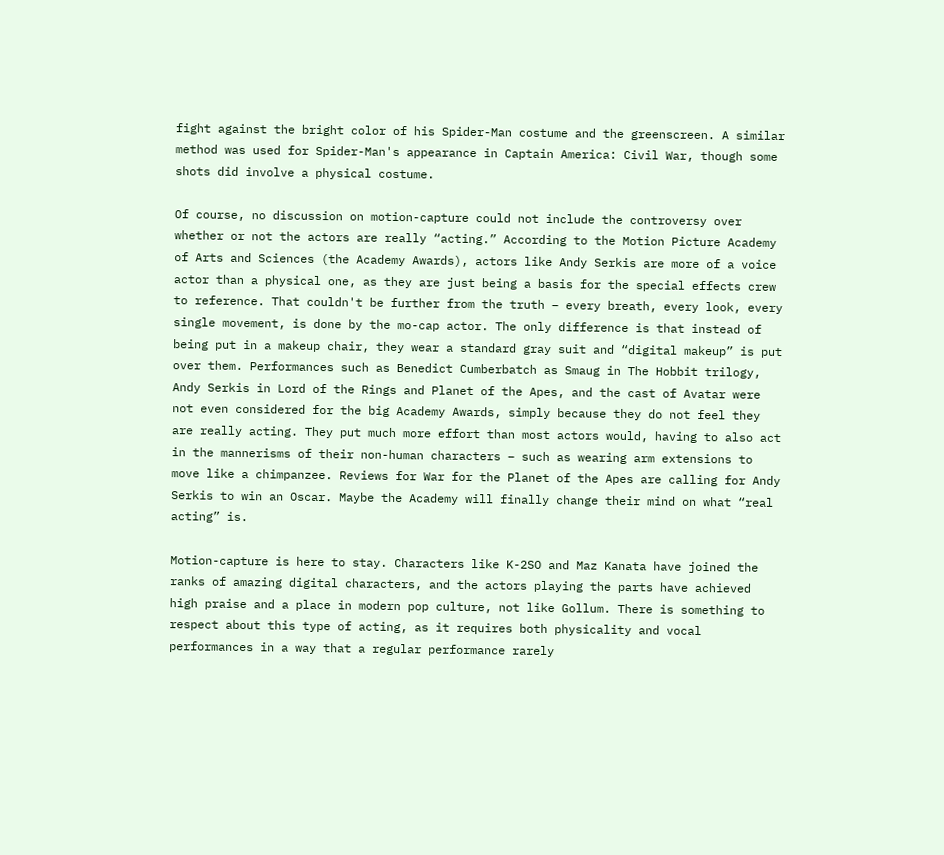fight against the bright color of his Spider-Man costume and the greenscreen. A similar method was used for Spider-Man's appearance in Captain America: Civil War, though some shots did involve a physical costume.

Of course, no discussion on motion-capture could not include the controversy over whether or not the actors are really “acting.” According to the Motion Picture Academy of Arts and Sciences (the Academy Awards), actors like Andy Serkis are more of a voice actor than a physical one, as they are just being a basis for the special effects crew to reference. That couldn't be further from the truth – every breath, every look, every single movement, is done by the mo-cap actor. The only difference is that instead of being put in a makeup chair, they wear a standard gray suit and “digital makeup” is put over them. Performances such as Benedict Cumberbatch as Smaug in The Hobbit trilogy, Andy Serkis in Lord of the Rings and Planet of the Apes, and the cast of Avatar were not even considered for the big Academy Awards, simply because they do not feel they are really acting. They put much more effort than most actors would, having to also act in the mannerisms of their non-human characters – such as wearing arm extensions to move like a chimpanzee. Reviews for War for the Planet of the Apes are calling for Andy Serkis to win an Oscar. Maybe the Academy will finally change their mind on what “real acting” is.

Motion-capture is here to stay. Characters like K-2SO and Maz Kanata have joined the ranks of amazing digital characters, and the actors playing the parts have achieved high praise and a place in modern pop culture, not like Gollum. There is something to respect about this type of acting, as it requires both physicality and vocal performances in a way that a regular performance rarely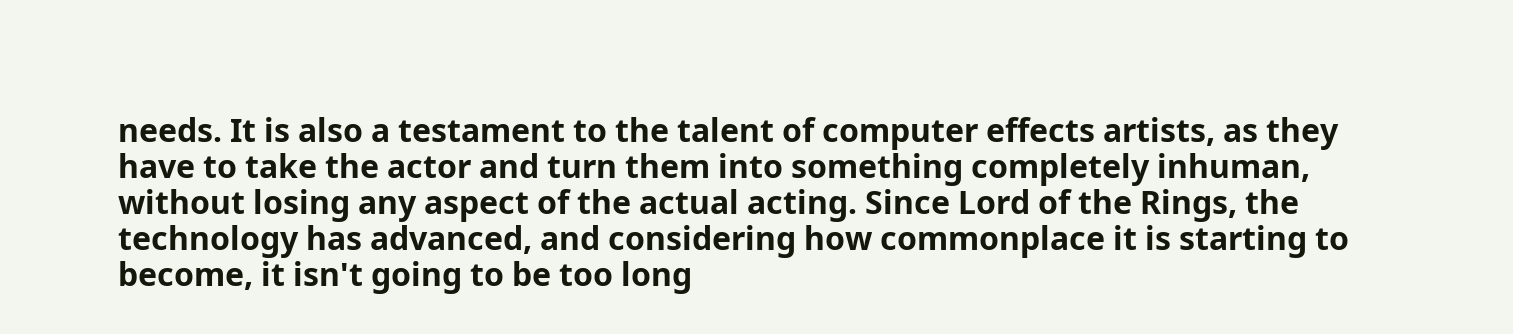needs. It is also a testament to the talent of computer effects artists, as they have to take the actor and turn them into something completely inhuman, without losing any aspect of the actual acting. Since Lord of the Rings, the technology has advanced, and considering how commonplace it is starting to become, it isn't going to be too long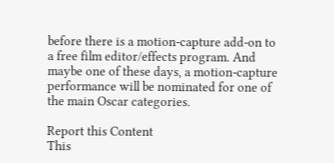before there is a motion-capture add-on to a free film editor/effects program. And maybe one of these days, a motion-capture performance will be nominated for one of the main Oscar categories.

Report this Content
This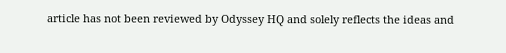article has not been reviewed by Odyssey HQ and solely reflects the ideas and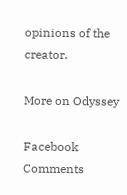opinions of the creator.

More on Odyssey

Facebook Comments